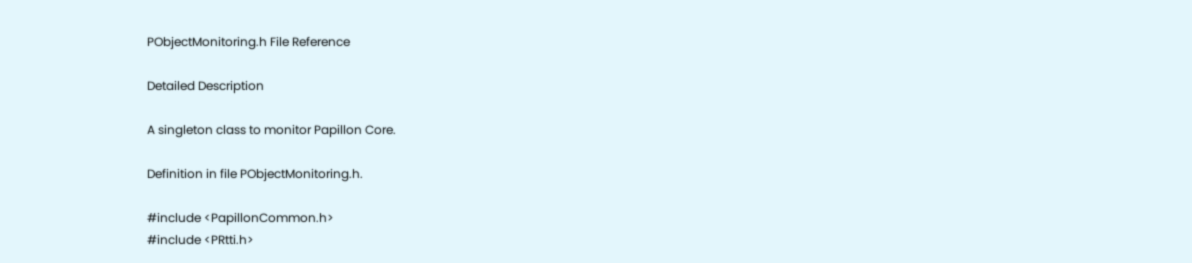PObjectMonitoring.h File Reference

Detailed Description

A singleton class to monitor Papillon Core.

Definition in file PObjectMonitoring.h.

#include <PapillonCommon.h>
#include <PRtti.h>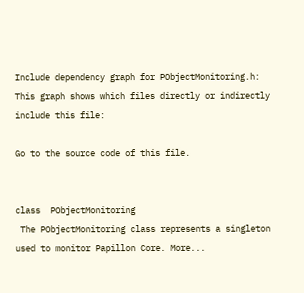Include dependency graph for PObjectMonitoring.h:
This graph shows which files directly or indirectly include this file:

Go to the source code of this file.


class  PObjectMonitoring
 The PObjectMonitoring class represents a singleton used to monitor Papillon Core. More...